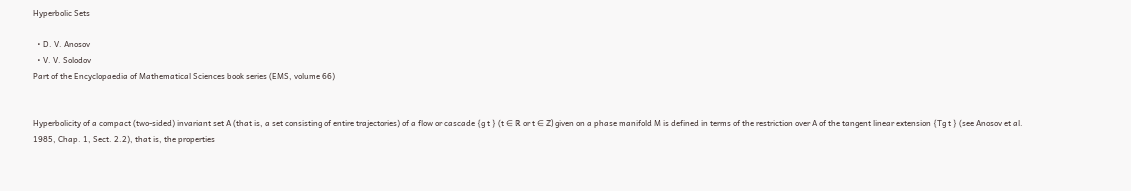Hyperbolic Sets

  • D. V. Anosov
  • V. V. Solodov
Part of the Encyclopaedia of Mathematical Sciences book series (EMS, volume 66)


Hyperbolicity of a compact (two-sided) invariant set A (that is, a set consisting of entire trajectories) of a flow or cascade {g t } (t ∈ ℝ or t ∈ ℤ) given on a phase manifold M is defined in terms of the restriction over A of the tangent linear extension {Tg t } (see Anosov et al. 1985, Chap. 1, Sect. 2.2), that is, the properties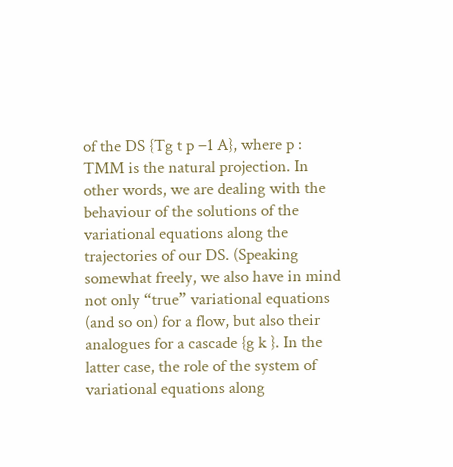of the DS {Tg t p −1 A}, where p : TMM is the natural projection. In other words, we are dealing with the behaviour of the solutions of the variational equations along the trajectories of our DS. (Speaking somewhat freely, we also have in mind not only “true” variational equations (and so on) for a flow, but also their analogues for a cascade {g k }. In the latter case, the role of the system of variational equations along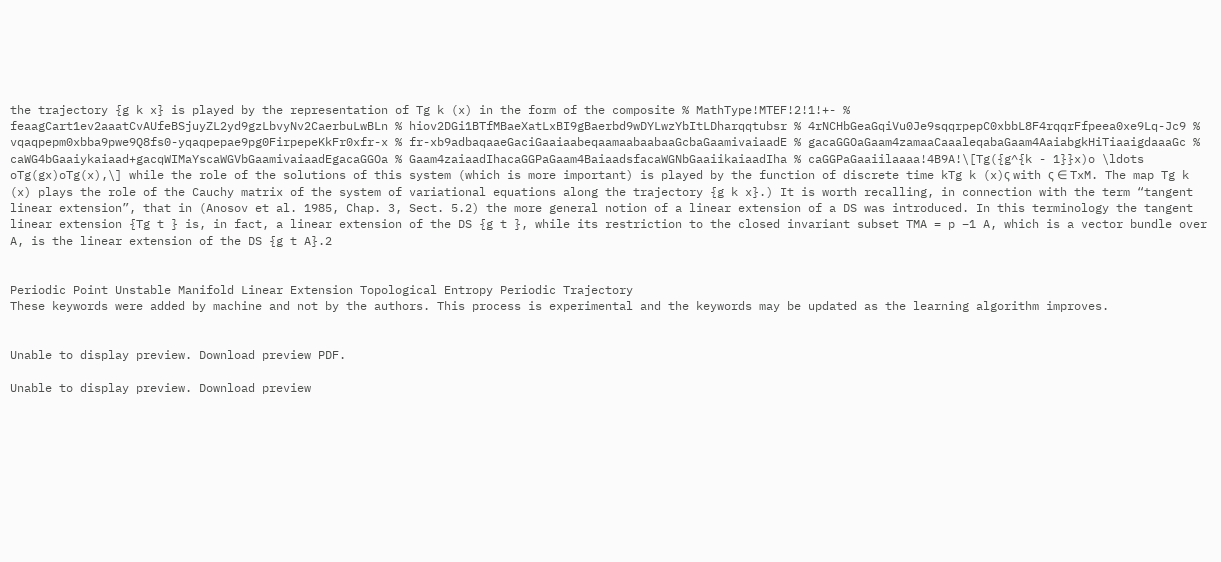the trajectory {g k x} is played by the representation of Tg k (x) in the form of the composite % MathType!MTEF!2!1!+- % feaagCart1ev2aaatCvAUfeBSjuyZL2yd9gzLbvyNv2CaerbuLwBLn % hiov2DGi1BTfMBaeXatLxBI9gBaerbd9wDYLwzYbItLDharqqtubsr % 4rNCHbGeaGqiVu0Je9sqqrpepC0xbbL8F4rqqrFfpeea0xe9Lq-Jc9 % vqaqpepm0xbba9pwe9Q8fs0-yqaqpepae9pg0FirpepeKkFr0xfr-x % fr-xb9adbaqaaeGaciGaaiaabeqaamaabaabaaGcbaGaamivaiaadE % gacaGGOaGaam4zamaaCaaaleqabaGaam4AaiabgkHiTiaaigdaaaGc % caWG4bGaaiykaiaad+gacqWIMaYscaWGVbGaamivaiaadEgacaGGOa % Gaam4zaiaadIhacaGGPaGaam4BaiaadsfacaWGNbGaaiikaiaadIha % caGGPaGaaiilaaaa!4B9A!\[Tg({g^{k - 1}}x)o \ldots oTg(gx)oTg(x),\] while the role of the solutions of this system (which is more important) is played by the function of discrete time kTg k (x)ς with ς ∈ TxM. The map Tg k (x) plays the role of the Cauchy matrix of the system of variational equations along the trajectory {g k x}.) It is worth recalling, in connection with the term “tangent linear extension”, that in (Anosov et al. 1985, Chap. 3, Sect. 5.2) the more general notion of a linear extension of a DS was introduced. In this terminology the tangent linear extension {Tg t } is, in fact, a linear extension of the DS {g t }, while its restriction to the closed invariant subset TMA = p −1 A, which is a vector bundle over A, is the linear extension of the DS {g t A}.2


Periodic Point Unstable Manifold Linear Extension Topological Entropy Periodic Trajectory
These keywords were added by machine and not by the authors. This process is experimental and the keywords may be updated as the learning algorithm improves.


Unable to display preview. Download preview PDF.

Unable to display preview. Download preview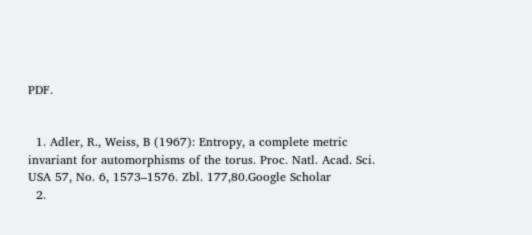PDF.


  1. Adler, R., Weiss, B (1967): Entropy, a complete metric invariant for automorphisms of the torus. Proc. Natl. Acad. Sci. USA 57, No. 6, 1573–1576. Zbl. 177,80.Google Scholar
  2.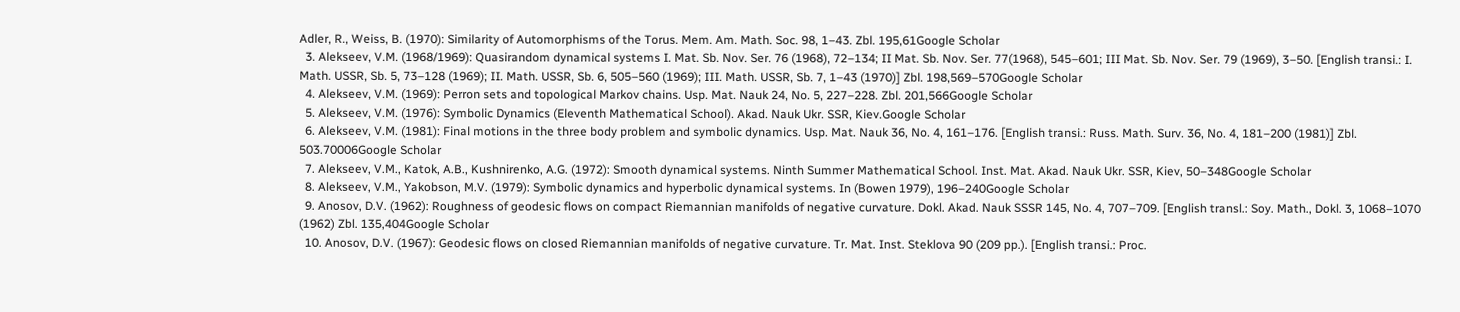Adler, R., Weiss, B. (1970): Similarity of Automorphisms of the Torus. Mem. Am. Math. Soc. 98, 1–43. Zbl. 195,61Google Scholar
  3. Alekseev, V.M. (1968/1969): Quasirandom dynamical systems I. Mat. Sb. Nov. Ser. 76 (1968), 72–134; II Mat. Sb. Nov. Ser. 77(1968), 545–601; III Mat. Sb. Nov. Ser. 79 (1969), 3–50. [English transi.: I. Math. USSR, Sb. 5, 73–128 (1969); II. Math. USSR, Sb. 6, 505–560 (1969); III. Math. USSR, Sb. 7, 1–43 (1970)] Zbl. 198,569–570Google Scholar
  4. Alekseev, V.M. (1969): Perron sets and topological Markov chains. Usp. Mat. Nauk 24, No. 5, 227–228. Zbl. 201,566Google Scholar
  5. Alekseev, V.M. (1976): Symbolic Dynamics (Eleventh Mathematical School). Akad. Nauk Ukr. SSR, Kiev.Google Scholar
  6. Alekseev, V.M. (1981): Final motions in the three body problem and symbolic dynamics. Usp. Mat. Nauk 36, No. 4, 161–176. [English transi.: Russ. Math. Surv. 36, No. 4, 181–200 (1981)] Zbl. 503.70006Google Scholar
  7. Alekseev, V.M., Katok, A.B., Kushnirenko, A.G. (1972): Smooth dynamical systems. Ninth Summer Mathematical School. Inst. Mat. Akad. Nauk Ukr. SSR, Kiev, 50–348Google Scholar
  8. Alekseev, V.M., Yakobson, M.V. (1979): Symbolic dynamics and hyperbolic dynamical systems. In (Bowen 1979), 196–240Google Scholar
  9. Anosov, D.V. (1962): Roughness of geodesic flows on compact Riemannian manifolds of negative curvature. Dokl. Akad. Nauk SSSR 145, No. 4, 707–709. [English transl.: Soy. Math., Dokl. 3, 1068–1070 (1962) Zbl. 135,404Google Scholar
  10. Anosov, D.V. (1967): Geodesic flows on closed Riemannian manifolds of negative curvature. Tr. Mat. Inst. Steklova 90 (209 pp.). [English transi.: Proc.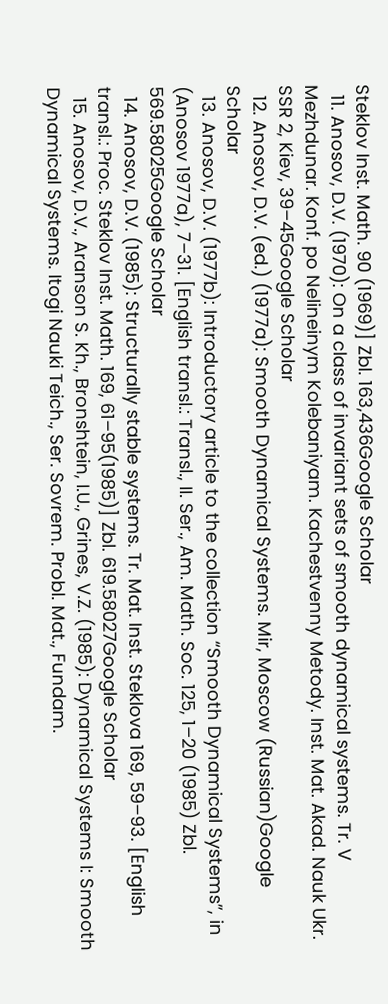Steklov Inst. Math. 90 (1969)] Zbl. 163,436Google Scholar
  11. Anosov, D.V. (1970): On a class of invariant sets of smooth dynamical systems. Tr. V Mezhdunar. Konf. po Nelineinym Kolebaniyam. Kachestvenny Metody. Inst. Mat. Akad. Nauk Ukr. SSR 2, Kiev, 39–45Google Scholar
  12. Anosov, D.V. (ed.) (1977a): Smooth Dynamical Systems. Mir, Moscow (Russian)Google Scholar
  13. Anosov, D.V. (1977b): Introductory article to the collection “Smooth Dynamical Systems”, in (Anosov 1977a), 7–31. [English transl.: Transl., II. Ser., Am. Math. Soc. 125, 1–20 (1985) Zbl. 569.58025Google Scholar
  14. Anosov, D.V. (1985): Structurally stable systems. Tr. Mat. Inst. Steklova 169, 59–93. [English transl.: Proc. Steklov Inst. Math. 169, 61–95(1985)] Zbl. 619.58027Google Scholar
  15. Anosov, D.V., Aranson S. Kh., Bronshtein, I.U., Grines, V.Z. (1985): Dynamical Systems I: Smooth Dynamical Systems. Itogi Nauki Teich., Ser. Sovrem. Probl. Mat., Fundam.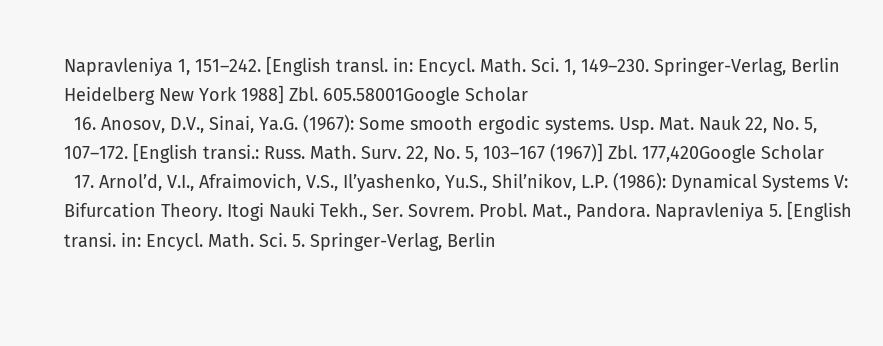Napravleniya 1, 151–242. [English transl. in: Encycl. Math. Sci. 1, 149–230. Springer-Verlag, Berlin Heidelberg New York 1988] Zbl. 605.58001Google Scholar
  16. Anosov, D.V., Sinai, Ya.G. (1967): Some smooth ergodic systems. Usp. Mat. Nauk 22, No. 5, 107–172. [English transi.: Russ. Math. Surv. 22, No. 5, 103–167 (1967)] Zbl. 177,420Google Scholar
  17. Arnol’d, V.I., Afraimovich, V.S., Il’yashenko, Yu.S., Shil’nikov, L.P. (1986): Dynamical Systems V: Bifurcation Theory. Itogi Nauki Tekh., Ser. Sovrem. Probl. Mat., Pandora. Napravleniya 5. [English transi. in: Encycl. Math. Sci. 5. Springer-Verlag, Berlin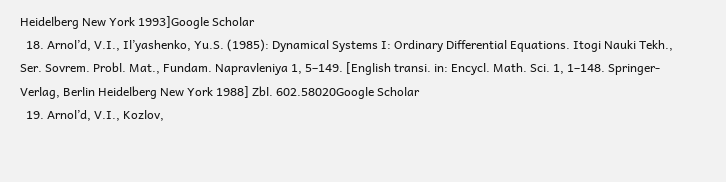Heidelberg New York 1993]Google Scholar
  18. Arnol’d, V.I., Il’yashenko, Yu.S. (1985): Dynamical Systems I: Ordinary Differential Equations. Itogi Nauki Tekh., Ser. Sovrem. Probl. Mat., Fundam. Napravleniya 1, 5–149. [English transi. in: Encycl. Math. Sci. 1, 1–148. Springer-Verlag, Berlin Heidelberg New York 1988] Zbl. 602.58020Google Scholar
  19. Arnol’d, V.I., Kozlov,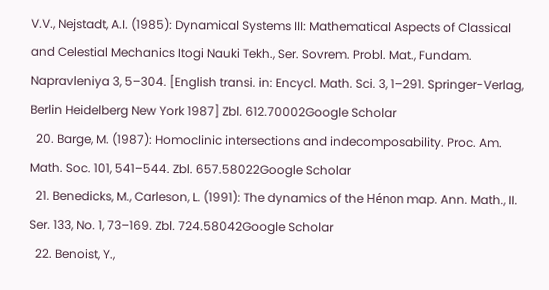V.V., Nejstadt, A.I. (1985): Dynamical Systems III: Mathematical Aspects of Classical and Celestial Mechanics Itogi Nauki Tekh., Ser. Sovrem. Probl. Mat., Fundam. Napravleniya 3, 5–304. [English transi. in: Encycl. Math. Sci. 3, 1–291. Springer-Verlag, Berlin Heidelberg New York 1987] Zbl. 612.70002Google Scholar
  20. Barge, M. (1987): Homoclinic intersections and indecomposability. Proc. Am. Math. Soc. 101, 541–544. Zbl. 657.58022Google Scholar
  21. Benedicks, M., Carleson, L. (1991): The dynamics of the Hénon map. Ann. Math., II. Ser. 133, No. 1, 73–169. Zbl. 724.58042Google Scholar
  22. Benoist, Y.,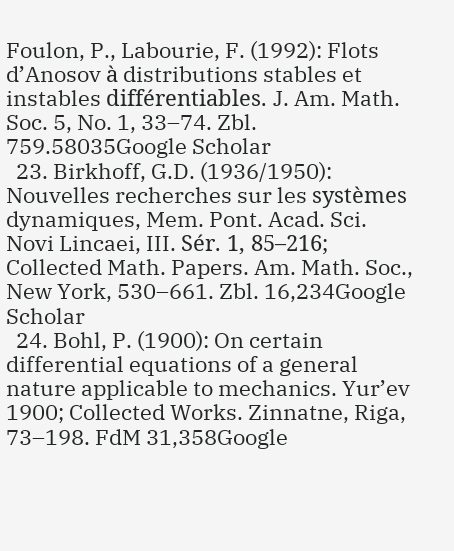Foulon, P., Labourie, F. (1992): Flots d’Anosov à distributions stables et instables différentiables. J. Am. Math. Soc. 5, No. 1, 33–74. Zbl. 759.58035Google Scholar
  23. Birkhoff, G.D. (1936/1950): Nouvelles recherches sur les systèmes dynamiques, Mem. Pont. Acad. Sci. Novi Lincaei, III. Sér. 1, 85–216; Collected Math. Papers. Am. Math. Soc., New York, 530–661. Zbl. 16,234Google Scholar
  24. Bohl, P. (1900): On certain differential equations of a general nature applicable to mechanics. Yur’ev 1900; Collected Works. Zinnatne, Riga, 73–198. FdM 31,358Google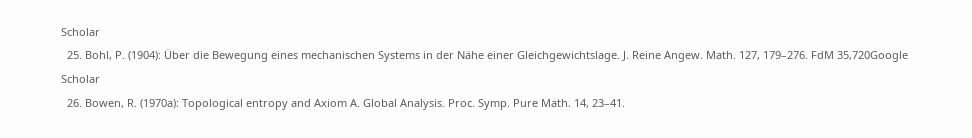Scholar
  25. Bohl, P. (1904): Über die Bewegung eines mechanischen Systems in der Nähe einer Gleichgewichtslage. J. Reine Angew. Math. 127, 179–276. FdM 35,720Google Scholar
  26. Bowen, R. (1970a): Topological entropy and Axiom A. Global Analysis. Proc. Symp. Pure Math. 14, 23–41.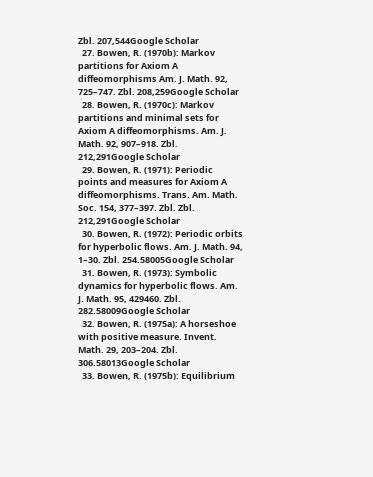Zbl. 207,544Google Scholar
  27. Bowen, R. (1970b): Markov partitions for Axiom A diffeomorphisms Am. J. Math. 92, 725–747. Zbl. 208,259Google Scholar
  28. Bowen, R. (1970c): Markov partitions and minimal sets for Axiom A diffeomorphisms. Am. J. Math. 92, 907–918. Zbl. 212,291Google Scholar
  29. Bowen, R. (1971): Periodic points and measures for Axiom A diffeomorphisms. Trans. Am. Math. Soc. 154, 377–397. Zbl. Zbl. 212,291Google Scholar
  30. Bowen, R. (1972): Periodic orbits for hyperbolic flows. Am. J. Math. 94, 1–30. Zbl. 254.58005Google Scholar
  31. Bowen, R. (1973): Symbolic dynamics for hyperbolic flows. Am. J. Math. 95, 429460. Zbl. 282.58009Google Scholar
  32. Bowen, R. (1975a): A horseshoe with positive measure. Invent. Math. 29, 203–204. Zbl. 306.58013Google Scholar
  33. Bowen, R. (1975b): Equilibrium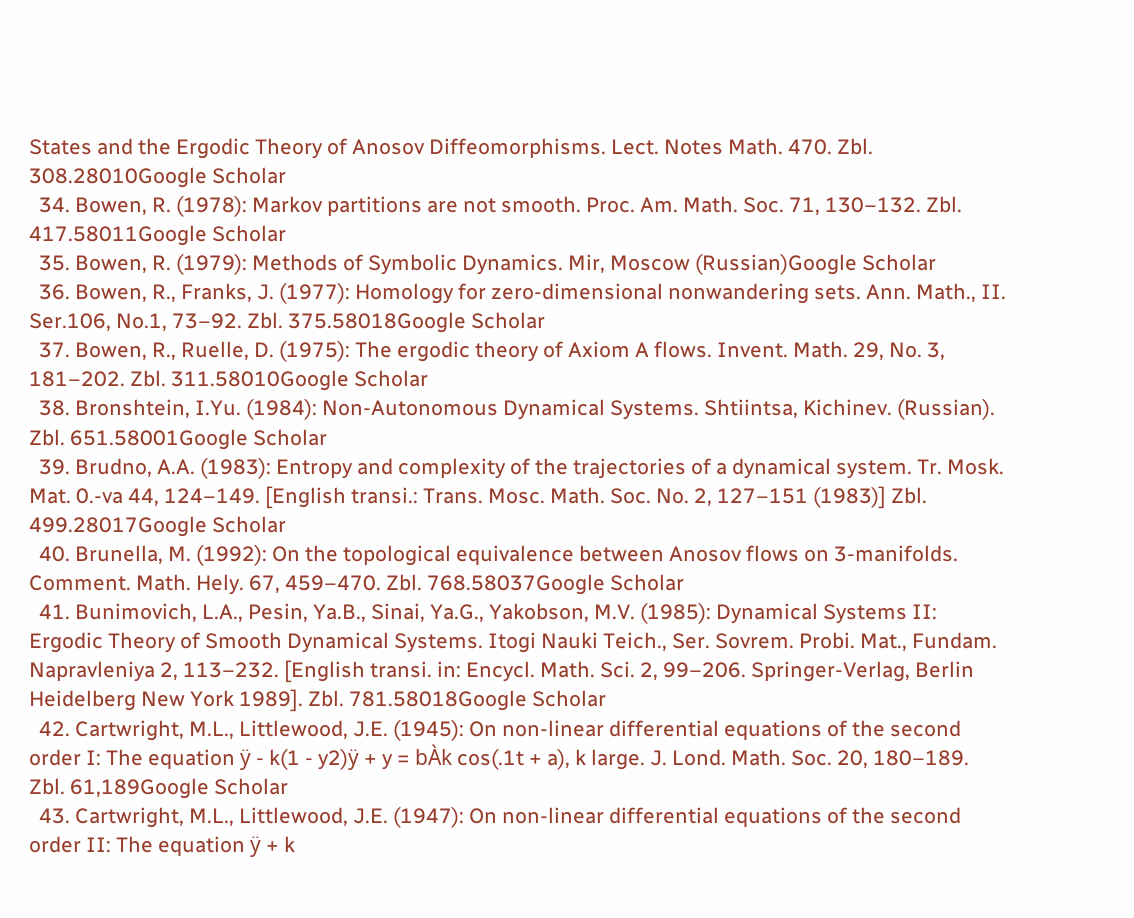States and the Ergodic Theory of Anosov Diffeomorphisms. Lect. Notes Math. 470. Zbl. 308.28010Google Scholar
  34. Bowen, R. (1978): Markov partitions are not smooth. Proc. Am. Math. Soc. 71, 130–132. Zbl. 417.58011Google Scholar
  35. Bowen, R. (1979): Methods of Symbolic Dynamics. Mir, Moscow (Russian)Google Scholar
  36. Bowen, R., Franks, J. (1977): Homology for zero-dimensional nonwandering sets. Ann. Math., II. Ser.106, No.1, 73–92. Zbl. 375.58018Google Scholar
  37. Bowen, R., Ruelle, D. (1975): The ergodic theory of Axiom A flows. Invent. Math. 29, No. 3, 181–202. Zbl. 311.58010Google Scholar
  38. Bronshtein, I.Yu. (1984): Non-Autonomous Dynamical Systems. Shtiintsa, Kichinev. (Russian). Zbl. 651.58001Google Scholar
  39. Brudno, A.A. (1983): Entropy and complexity of the trajectories of a dynamical system. Tr. Mosk. Mat. 0.-va 44, 124–149. [English transi.: Trans. Mosc. Math. Soc. No. 2, 127–151 (1983)] Zbl. 499.28017Google Scholar
  40. Brunella, M. (1992): On the topological equivalence between Anosov flows on 3-manifolds. Comment. Math. Hely. 67, 459–470. Zbl. 768.58037Google Scholar
  41. Bunimovich, L.A., Pesin, Ya.B., Sinai, Ya.G., Yakobson, M.V. (1985): Dynamical Systems II: Ergodic Theory of Smooth Dynamical Systems. Itogi Nauki Teich., Ser. Sovrem. Probi. Mat., Fundam. Napravleniya 2, 113–232. [English transi. in: Encycl. Math. Sci. 2, 99–206. Springer-Verlag, Berlin Heidelberg New York 1989]. Zbl. 781.58018Google Scholar
  42. Cartwright, M.L., Littlewood, J.E. (1945): On non-linear differential equations of the second order I: The equation ÿ - k(1 - y2)ÿ + y = bÀk cos(.1t + a), k large. J. Lond. Math. Soc. 20, 180–189. Zbl. 61,189Google Scholar
  43. Cartwright, M.L., Littlewood, J.E. (1947): On non-linear differential equations of the second order II: The equation ÿ + k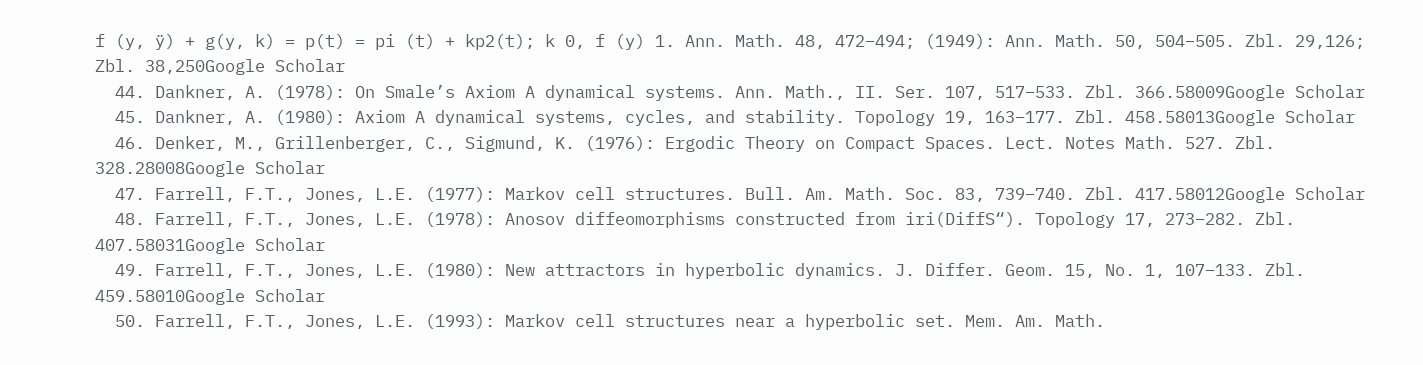f (y, ÿ) + g(y, k) = p(t) = pi (t) + kp2(t); k 0, f (y) 1. Ann. Math. 48, 472–494; (1949): Ann. Math. 50, 504–505. Zbl. 29,126; Zbl. 38,250Google Scholar
  44. Dankner, A. (1978): On Smale’s Axiom A dynamical systems. Ann. Math., II. Ser. 107, 517–533. Zbl. 366.58009Google Scholar
  45. Dankner, A. (1980): Axiom A dynamical systems, cycles, and stability. Topology 19, 163–177. Zbl. 458.58013Google Scholar
  46. Denker, M., Grillenberger, C., Sigmund, K. (1976): Ergodic Theory on Compact Spaces. Lect. Notes Math. 527. Zbl. 328.28008Google Scholar
  47. Farrell, F.T., Jones, L.E. (1977): Markov cell structures. Bull. Am. Math. Soc. 83, 739–740. Zbl. 417.58012Google Scholar
  48. Farrell, F.T., Jones, L.E. (1978): Anosov diffeomorphisms constructed from iri(DiffS“). Topology 17, 273–282. Zbl. 407.58031Google Scholar
  49. Farrell, F.T., Jones, L.E. (1980): New attractors in hyperbolic dynamics. J. Differ. Geom. 15, No. 1, 107–133. Zbl. 459.58010Google Scholar
  50. Farrell, F.T., Jones, L.E. (1993): Markov cell structures near a hyperbolic set. Mem. Am. Math.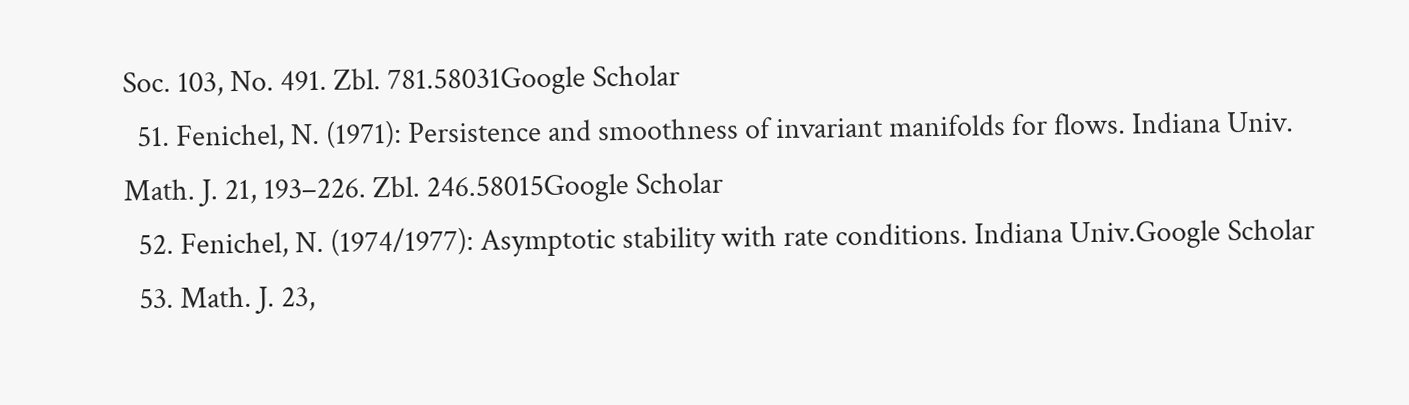Soc. 103, No. 491. Zbl. 781.58031Google Scholar
  51. Fenichel, N. (1971): Persistence and smoothness of invariant manifolds for flows. Indiana Univ. Math. J. 21, 193–226. Zbl. 246.58015Google Scholar
  52. Fenichel, N. (1974/1977): Asymptotic stability with rate conditions. Indiana Univ.Google Scholar
  53. Math. J. 23,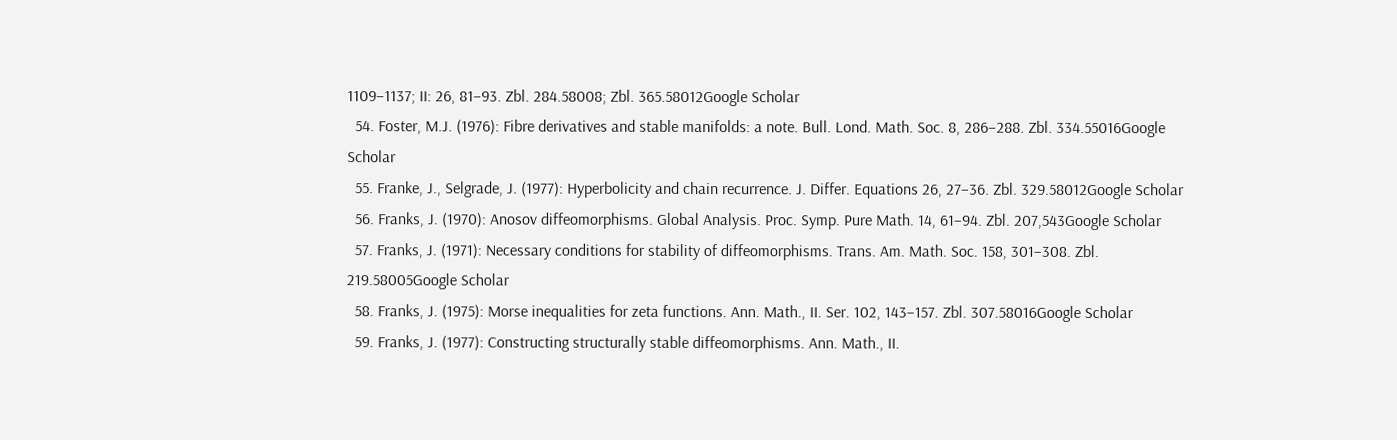1109–1137; II: 26, 81–93. Zbl. 284.58008; Zbl. 365.58012Google Scholar
  54. Foster, M.J. (1976): Fibre derivatives and stable manifolds: a note. Bull. Lond. Math. Soc. 8, 286–288. Zbl. 334.55016Google Scholar
  55. Franke, J., Selgrade, J. (1977): Hyperbolicity and chain recurrence. J. Differ. Equations 26, 27–36. Zbl. 329.58012Google Scholar
  56. Franks, J. (1970): Anosov diffeomorphisms. Global Analysis. Proc. Symp. Pure Math. 14, 61–94. Zbl. 207,543Google Scholar
  57. Franks, J. (1971): Necessary conditions for stability of diffeomorphisms. Trans. Am. Math. Soc. 158, 301–308. Zbl. 219.58005Google Scholar
  58. Franks, J. (1975): Morse inequalities for zeta functions. Ann. Math., II. Ser. 102, 143–157. Zbl. 307.58016Google Scholar
  59. Franks, J. (1977): Constructing structurally stable diffeomorphisms. Ann. Math., II.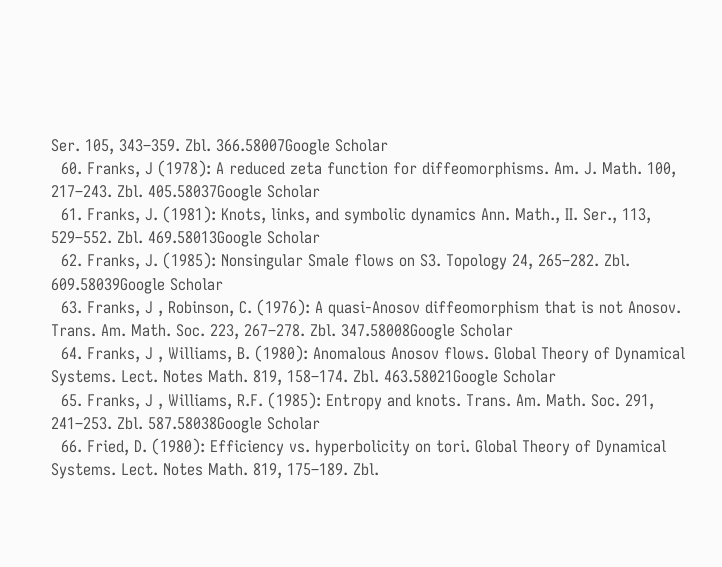Ser. 105, 343–359. Zbl. 366.58007Google Scholar
  60. Franks, J (1978): A reduced zeta function for diffeomorphisms. Am. J. Math. 100, 217–243. Zbl. 405.58037Google Scholar
  61. Franks, J. (1981): Knots, links, and symbolic dynamics Ann. Math., II. Ser., 113, 529–552. Zbl. 469.58013Google Scholar
  62. Franks, J. (1985): Nonsingular Smale flows on S3. Topology 24, 265–282. Zbl. 609.58039Google Scholar
  63. Franks, J , Robinson, C. (1976): A quasi-Anosov diffeomorphism that is not Anosov. Trans. Am. Math. Soc. 223, 267–278. Zbl. 347.58008Google Scholar
  64. Franks, J , Williams, B. (1980): Anomalous Anosov flows. Global Theory of Dynamical Systems. Lect. Notes Math. 819, 158–174. Zbl. 463.58021Google Scholar
  65. Franks, J , Williams, R.F. (1985): Entropy and knots. Trans. Am. Math. Soc. 291, 241–253. Zbl. 587.58038Google Scholar
  66. Fried, D. (1980): Efficiency vs. hyperbolicity on tori. Global Theory of Dynamical Systems. Lect. Notes Math. 819, 175–189. Zbl.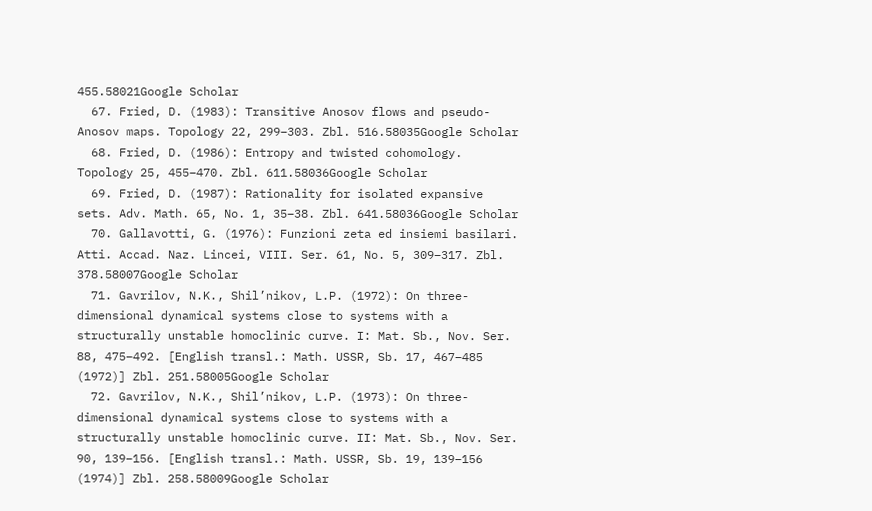455.58021Google Scholar
  67. Fried, D. (1983): Transitive Anosov flows and pseudo-Anosov maps. Topology 22, 299–303. Zbl. 516.58035Google Scholar
  68. Fried, D. (1986): Entropy and twisted cohomology. Topology 25, 455–470. Zbl. 611.58036Google Scholar
  69. Fried, D. (1987): Rationality for isolated expansive sets. Adv. Math. 65, No. 1, 35–38. Zbl. 641.58036Google Scholar
  70. Gallavotti, G. (1976): Funzioni zeta ed insiemi basilari. Atti. Accad. Naz. Lincei, VIII. Ser. 61, No. 5, 309–317. Zbl. 378.58007Google Scholar
  71. Gavrilov, N.K., Shil’nikov, L.P. (1972): On three-dimensional dynamical systems close to systems with a structurally unstable homoclinic curve. I: Mat. Sb., Nov. Ser. 88, 475–492. [English transl.: Math. USSR, Sb. 17, 467–485 (1972)] Zbl. 251.58005Google Scholar
  72. Gavrilov, N.K., Shil’nikov, L.P. (1973): On three-dimensional dynamical systems close to systems with a structurally unstable homoclinic curve. II: Mat. Sb., Nov. Ser. 90, 139–156. [English transl.: Math. USSR, Sb. 19, 139–156 (1974)] Zbl. 258.58009Google Scholar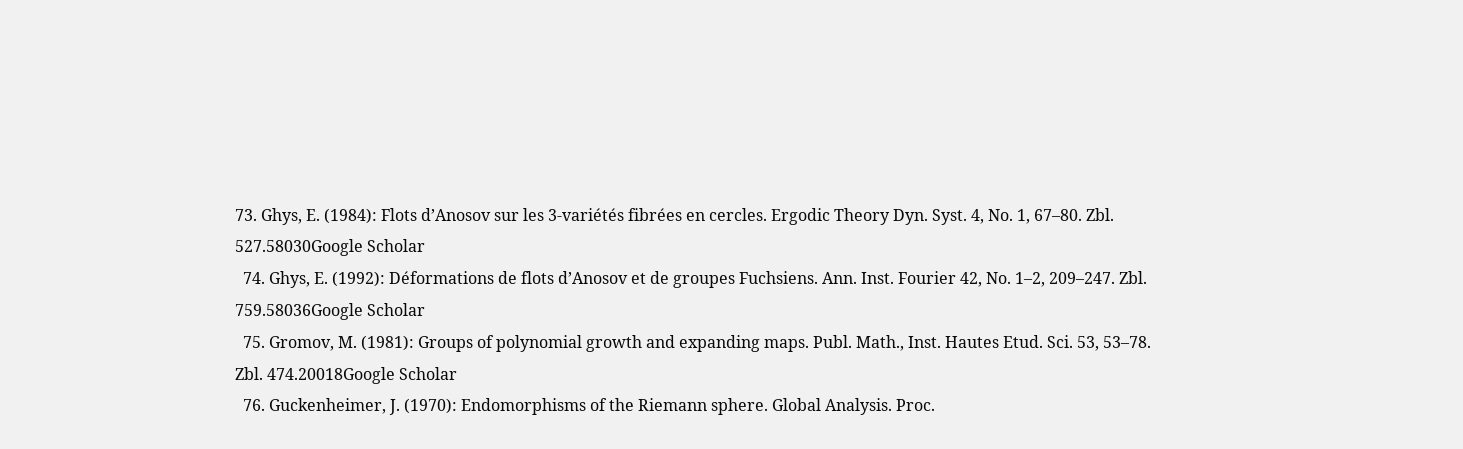73. Ghys, E. (1984): Flots d’Anosov sur les 3-variétés fibrées en cercles. Ergodic Theory Dyn. Syst. 4, No. 1, 67–80. Zbl. 527.58030Google Scholar
  74. Ghys, E. (1992): Déformations de flots d’Anosov et de groupes Fuchsiens. Ann. Inst. Fourier 42, No. 1–2, 209–247. Zbl. 759.58036Google Scholar
  75. Gromov, M. (1981): Groups of polynomial growth and expanding maps. Publ. Math., Inst. Hautes Etud. Sci. 53, 53–78. Zbl. 474.20018Google Scholar
  76. Guckenheimer, J. (1970): Endomorphisms of the Riemann sphere. Global Analysis. Proc.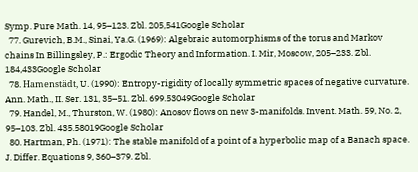Symp. Pure Math. 14, 95–123. Zbl. 205,541Google Scholar
  77. Gurevich, B.M., Sinai, Ya.G. (1969): Algebraic automorphisms of the torus and Markov chains In Billingsley, P.: Ergodic Theory and Information. I. Mir, Moscow, 205–233. Zbl. 184,433Google Scholar
  78. Hamenstädt, U. (1990): Entropy-rigidity of locally symmetric spaces of negative curvature. Ann. Math., II. Ser. 131, 35–51. Zbl. 699.53049Google Scholar
  79. Handel, M., Thurston, W. (1980): Anosov flows on new 3-manifolds. Invent. Math. 59, No. 2, 95–103. Zbl. 435.58019Google Scholar
  80. Hartman, Ph. (1971): The stable manifold of a point of a hyperbolic map of a Banach space. J. Differ. Equations 9, 360–379. Zbl.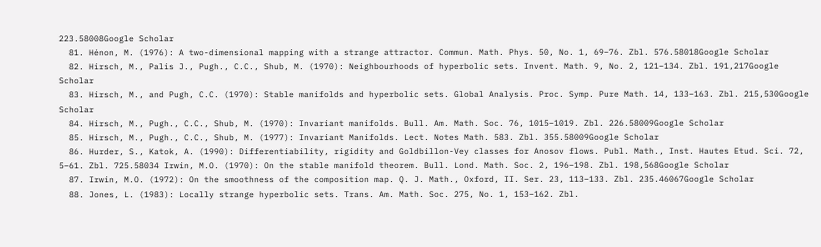223.58008Google Scholar
  81. Hénon, M. (1976): A two-dimensional mapping with a strange attractor. Commun. Math. Phys. 50, No. 1, 69–76. Zbl. 576.58018Google Scholar
  82. Hirsch, M., Palis J., Pugh., C.C., Shub, M. (1970): Neighbourhoods of hyperbolic sets. Invent. Math. 9, No. 2, 121–134. Zbl. 191,217Google Scholar
  83. Hirsch, M., and Pugh, C.C. (1970): Stable manifolds and hyperbolic sets. Global Analysis. Proc. Symp. Pure Math. 14, 133–163. Zbl. 215,530Google Scholar
  84. Hirsch, M., Pugh., C.C., Shub, M. (1970): Invariant manifolds. Bull. Am. Math. Soc. 76, 1015–1019. Zbl. 226.58009Google Scholar
  85. Hirsch, M., Pugh., C.C., Shub, M. (1977): Invariant Manifolds. Lect. Notes Math. 583. Zbl. 355.58009Google Scholar
  86. Hurder, S., Katok, A. (1990): Differentiability, rigidity and Goldbillon-Vey classes for Anosov flows. Publ. Math., Inst. Hautes Etud. Sci. 72, 5–61. Zbl. 725.58034 Irwin, M.O. (1970): On the stable manifold theorem. Bull. Lond. Math. Soc. 2, 196–198. Zbl. 198,568Google Scholar
  87. Irwin, M.O. (1972): On the smoothness of the composition map. Q. J. Math., Oxford, II. Ser. 23, 113–133. Zbl. 235.46067Google Scholar
  88. Jones, L. (1983): Locally strange hyperbolic sets. Trans. Am. Math. Soc. 275, No. 1, 153–162. Zbl.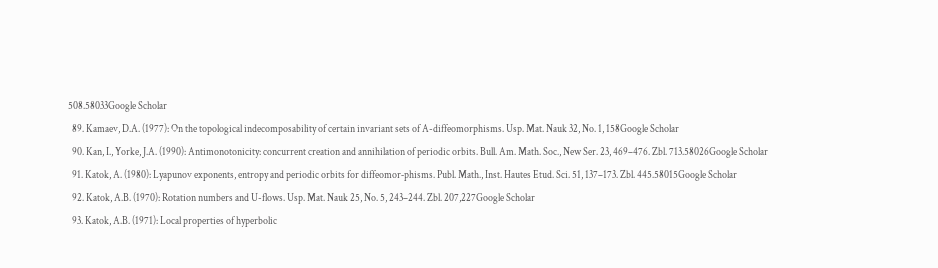508.58033Google Scholar
  89. Kamaev, D.A. (1977): On the topological indecomposability of certain invariant sets of A-diffeomorphisms. Usp. Mat. Nauk 32, No. 1, 158Google Scholar
  90. Kan, I., Yorke, J.A. (1990): Antimonotonicity: concurrent creation and annihilation of periodic orbits. Bull. Am. Math. Soc., New Ser. 23, 469–476. Zbl. 713.58026Google Scholar
  91. Katok, A. (1980): Lyapunov exponents, entropy and periodic orbits for diffeomor‑phisms. Publ. Math., Inst. Hautes Etud. Sci. 51, 137–173. Zbl. 445.58015Google Scholar
  92. Katok, A.B. (1970): Rotation numbers and U-flows. Usp. Mat. Nauk 25, No. 5, 243–244. Zbl. 207,227Google Scholar
  93. Katok, A.B. (1971): Local properties of hyperbolic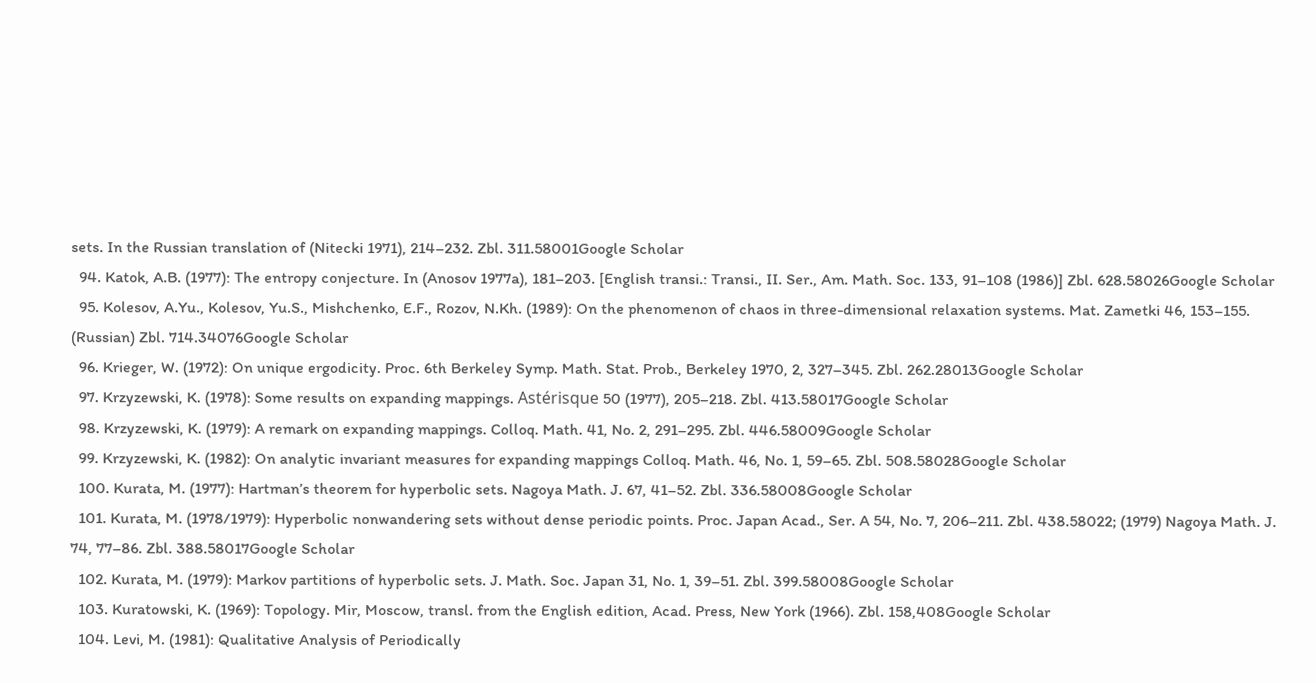sets. In the Russian translation of (Nitecki 1971), 214–232. Zbl. 311.58001Google Scholar
  94. Katok, A.B. (1977): The entropy conjecture. In (Anosov 1977a), 181–203. [English transi.: Transi., II. Ser., Am. Math. Soc. 133, 91–108 (1986)] Zbl. 628.58026Google Scholar
  95. Kolesov, A.Yu., Kolesov, Yu.S., Mishchenko, E.F., Rozov, N.Kh. (1989): On the phenomenon of chaos in three-dimensional relaxation systems. Mat. Zametki 46, 153–155. (Russian) Zbl. 714.34076Google Scholar
  96. Krieger, W. (1972): On unique ergodicity. Proc. 6th Berkeley Symp. Math. Stat. Prob., Berkeley 1970, 2, 327–345. Zbl. 262.28013Google Scholar
  97. Krzyzewski, K. (1978): Some results on expanding mappings. Astérisque 50 (1977), 205–218. Zbl. 413.58017Google Scholar
  98. Krzyzewski, K. (1979): A remark on expanding mappings. Colloq. Math. 41, No. 2, 291–295. Zbl. 446.58009Google Scholar
  99. Krzyzewski, K. (1982): On analytic invariant measures for expanding mappings Colloq. Math. 46, No. 1, 59–65. Zbl. 508.58028Google Scholar
  100. Kurata, M. (1977): Hartman’s theorem for hyperbolic sets. Nagoya Math. J. 67, 41–52. Zbl. 336.58008Google Scholar
  101. Kurata, M. (1978/1979): Hyperbolic nonwandering sets without dense periodic points. Proc. Japan Acad., Ser. A 54, No. 7, 206–211. Zbl. 438.58022; (1979) Nagoya Math. J. 74, 77–86. Zbl. 388.58017Google Scholar
  102. Kurata, M. (1979): Markov partitions of hyperbolic sets. J. Math. Soc. Japan 31, No. 1, 39–51. Zbl. 399.58008Google Scholar
  103. Kuratowski, K. (1969): Topology. Mir, Moscow, transl. from the English edition, Acad. Press, New York (1966). Zbl. 158,408Google Scholar
  104. Levi, M. (1981): Qualitative Analysis of Periodically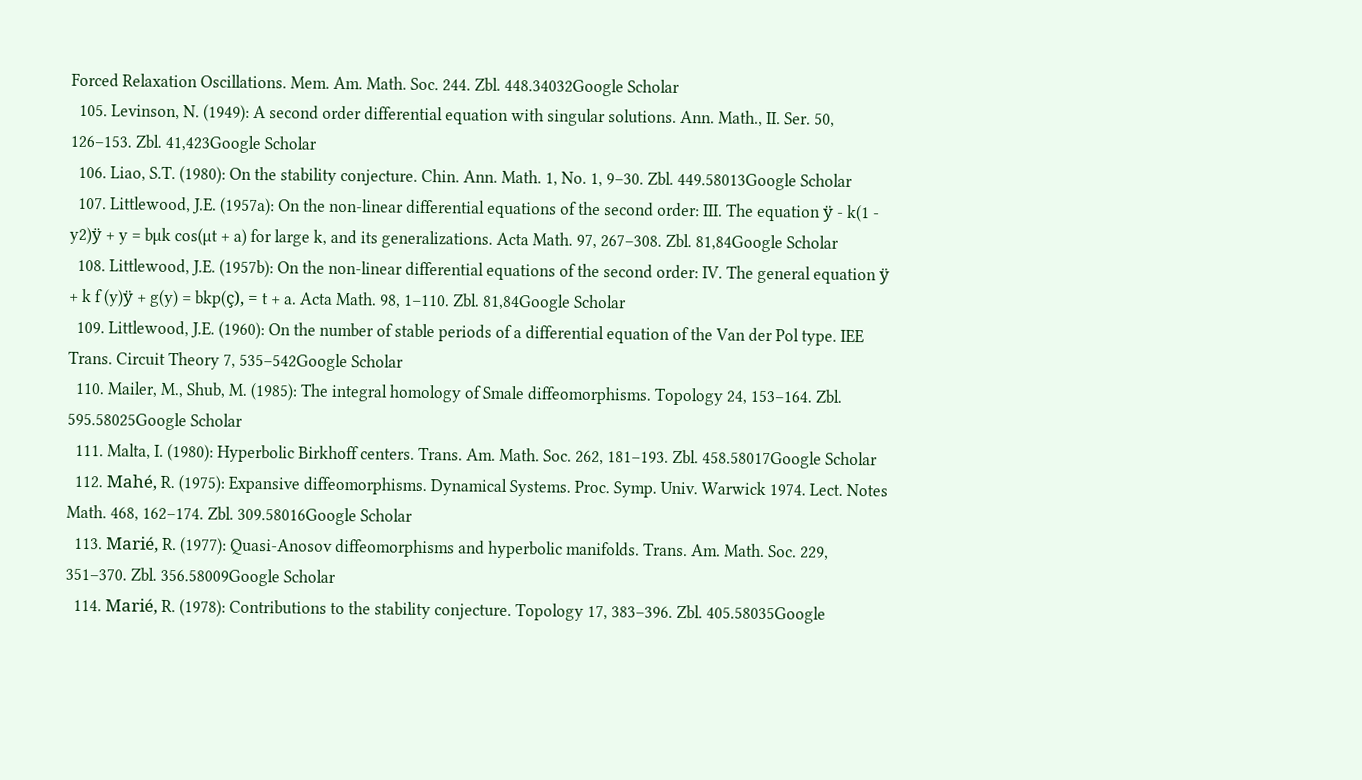Forced Relaxation Oscillations. Mem. Am. Math. Soc. 244. Zbl. 448.34032Google Scholar
  105. Levinson, N. (1949): A second order differential equation with singular solutions. Ann. Math., II. Ser. 50, 126–153. Zbl. 41,423Google Scholar
  106. Liao, S.T. (1980): On the stability conjecture. Chin. Ann. Math. 1, No. 1, 9–30. Zbl. 449.58013Google Scholar
  107. Littlewood, J.E. (1957a): On the non-linear differential equations of the second order: III. The equation ÿ - k(1 - y2)ÿ + y = bµk cos(µt + a) for large k, and its generalizations. Acta Math. 97, 267–308. Zbl. 81,84Google Scholar
  108. Littlewood, J.E. (1957b): On the non-linear differential equations of the second order: IV. The general equation ÿ + k f (y)ÿ + g(y) = bkp(ç), = t + a. Acta Math. 98, 1–110. Zbl. 81,84Google Scholar
  109. Littlewood, J.E. (1960): On the number of stable periods of a differential equation of the Van der Pol type. IEE Trans. Circuit Theory 7, 535–542Google Scholar
  110. Mailer, M., Shub, M. (1985): The integral homology of Smale diffeomorphisms. Topology 24, 153–164. Zbl. 595.58025Google Scholar
  111. Malta, I. (1980): Hyperbolic Birkhoff centers. Trans. Am. Math. Soc. 262, 181–193. Zbl. 458.58017Google Scholar
  112. Mahé, R. (1975): Expansive diffeomorphisms. Dynamical Systems. Proc. Symp. Univ. Warwick 1974. Lect. Notes Math. 468, 162–174. Zbl. 309.58016Google Scholar
  113. Marié, R. (1977): Quasi-Anosov diffeomorphisms and hyperbolic manifolds. Trans. Am. Math. Soc. 229, 351–370. Zbl. 356.58009Google Scholar
  114. Marié, R. (1978): Contributions to the stability conjecture. Topology 17, 383–396. Zbl. 405.58035Google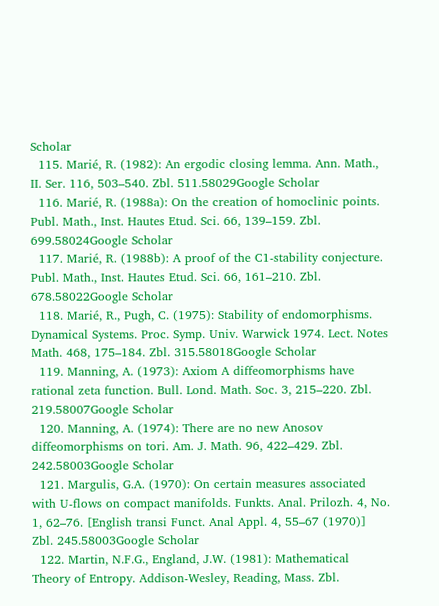Scholar
  115. Marié, R. (1982): An ergodic closing lemma. Ann. Math., II. Ser. 116, 503–540. Zbl. 511.58029Google Scholar
  116. Marié, R. (1988a): On the creation of homoclinic points. Publ. Math., Inst. Hautes Etud. Sci. 66, 139–159. Zbl. 699.58024Google Scholar
  117. Marié, R. (1988b): A proof of the C1-stability conjecture. Publ. Math., Inst. Hautes Etud. Sci. 66, 161–210. Zbl. 678.58022Google Scholar
  118. Marié, R., Pugh, C. (1975): Stability of endomorphisms. Dynamical Systems. Proc. Symp. Univ. Warwick 1974. Lect. Notes Math. 468, 175–184. Zbl. 315.58018Google Scholar
  119. Manning, A. (1973): Axiom A diffeomorphisms have rational zeta function. Bull. Lond. Math. Soc. 3, 215–220. Zbl. 219.58007Google Scholar
  120. Manning, A. (1974): There are no new Anosov diffeomorphisms on tori. Am. J. Math. 96, 422–429. Zbl. 242.58003Google Scholar
  121. Margulis, G.A. (1970): On certain measures associated with U-flows on compact manifolds. Funkts. Anal. Prilozh. 4, No. 1, 62–76. [English transi Funct. Anal Appl. 4, 55–67 (1970)] Zbl. 245.58003Google Scholar
  122. Martin, N.F.G., England, J.W. (1981): Mathematical Theory of Entropy. Addison-Wesley, Reading, Mass. Zbl.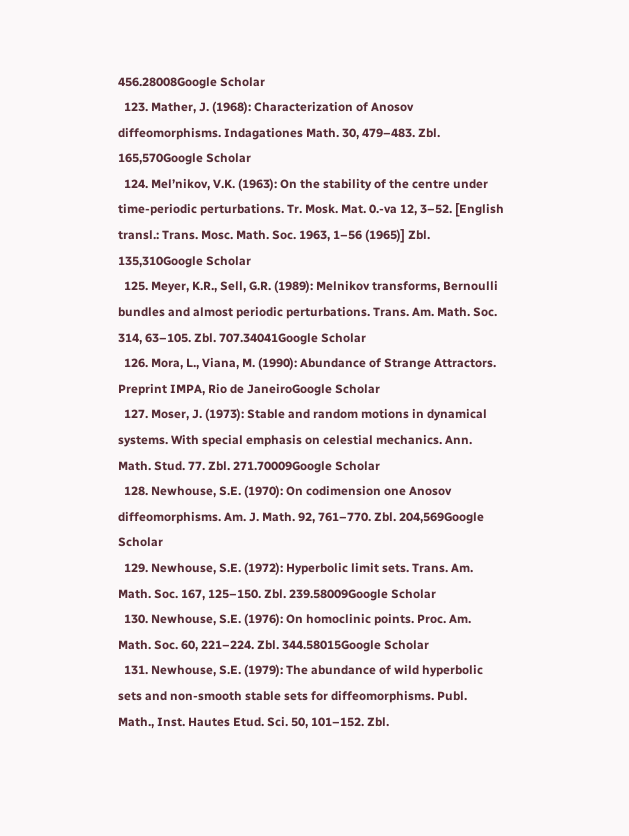456.28008Google Scholar
  123. Mather, J. (1968): Characterization of Anosov diffeomorphisms. Indagationes Math. 30, 479–483. Zbl. 165,570Google Scholar
  124. Mel’nikov, V.K. (1963): On the stability of the centre under time-periodic perturbations. Tr. Mosk. Mat. 0.-va 12, 3–52. [English transl.: Trans. Mosc. Math. Soc. 1963, 1–56 (1965)] Zbl. 135,310Google Scholar
  125. Meyer, K.R., Sell, G.R. (1989): Melnikov transforms, Bernoulli bundles and almost periodic perturbations. Trans. Am. Math. Soc. 314, 63–105. Zbl. 707.34041Google Scholar
  126. Mora, L., Viana, M. (1990): Abundance of Strange Attractors. Preprint IMPA, Rio de JaneiroGoogle Scholar
  127. Moser, J. (1973): Stable and random motions in dynamical systems. With special emphasis on celestial mechanics. Ann. Math. Stud. 77. Zbl. 271.70009Google Scholar
  128. Newhouse, S.E. (1970): On codimension one Anosov diffeomorphisms. Am. J. Math. 92, 761–770. Zbl. 204,569Google Scholar
  129. Newhouse, S.E. (1972): Hyperbolic limit sets. Trans. Am. Math. Soc. 167, 125–150. Zbl. 239.58009Google Scholar
  130. Newhouse, S.E. (1976): On homoclinic points. Proc. Am. Math. Soc. 60, 221–224. Zbl. 344.58015Google Scholar
  131. Newhouse, S.E. (1979): The abundance of wild hyperbolic sets and non-smooth stable sets for diffeomorphisms. Publ. Math., Inst. Hautes Etud. Sci. 50, 101–152. Zbl.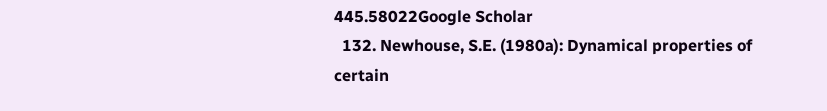445.58022Google Scholar
  132. Newhouse, S.E. (1980a): Dynamical properties of certain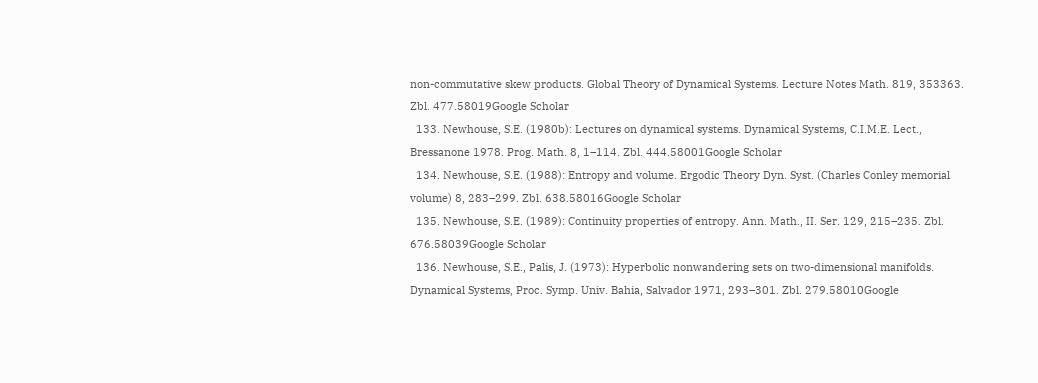non-commutative skew products. Global Theory of Dynamical Systems. Lecture Notes Math. 819, 353363. Zbl. 477.58019Google Scholar
  133. Newhouse, S.E. (1980b): Lectures on dynamical systems. Dynamical Systems, C.I.M.E. Lect., Bressanone 1978. Prog. Math. 8, 1–114. Zbl. 444.58001Google Scholar
  134. Newhouse, S.E. (1988): Entropy and volume. Ergodic Theory Dyn. Syst. (Charles Conley memorial volume) 8, 283–299. Zbl. 638.58016Google Scholar
  135. Newhouse, S.E. (1989): Continuity properties of entropy. Ann. Math., II. Ser. 129, 215–235. Zbl. 676.58039Google Scholar
  136. Newhouse, S.E., Palis, J. (1973): Hyperbolic nonwandering sets on two-dimensional manifolds. Dynamical Systems, Proc. Symp. Univ. Bahia, Salvador 1971, 293–301. Zbl. 279.58010Google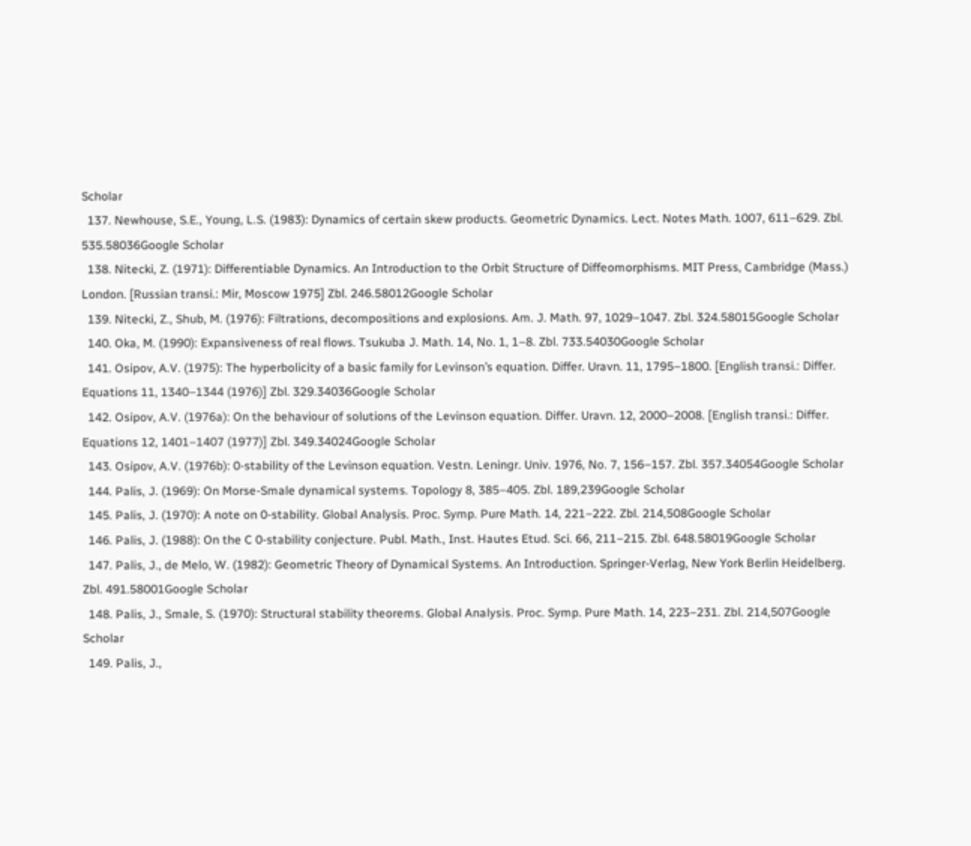Scholar
  137. Newhouse, S.E., Young, L.S. (1983): Dynamics of certain skew products. Geometric Dynamics. Lect. Notes Math. 1007, 611–629. Zbl. 535.58036Google Scholar
  138. Nitecki, Z. (1971): Differentiable Dynamics. An Introduction to the Orbit Structure of Diffeomorphisms. MIT Press, Cambridge (Mass.) London. [Russian transi.: Mir, Moscow 1975] Zbl. 246.58012Google Scholar
  139. Nitecki, Z., Shub, M. (1976): Filtrations, decompositions and explosions. Am. J. Math. 97, 1029–1047. Zbl. 324.58015Google Scholar
  140. Oka, M. (1990): Expansiveness of real flows. Tsukuba J. Math. 14, No. 1, 1–8. Zbl. 733.54030Google Scholar
  141. Osipov, A.V. (1975): The hyperbolicity of a basic family for Levinson’s equation. Differ. Uravn. 11, 1795–1800. [English transi.: Differ. Equations 11, 1340–1344 (1976)] Zbl. 329.34036Google Scholar
  142. Osipov, A.V. (1976a): On the behaviour of solutions of the Levinson equation. Differ. Uravn. 12, 2000–2008. [English transi.: Differ. Equations 12, 1401–1407 (1977)] Zbl. 349.34024Google Scholar
  143. Osipov, A.V. (1976b): 0-stability of the Levinson equation. Vestn. Leningr. Univ. 1976, No. 7, 156–157. Zbl. 357.34054Google Scholar
  144. Palis, J. (1969): On Morse-Smale dynamical systems. Topology 8, 385–405. Zbl. 189,239Google Scholar
  145. Palis, J. (1970): A note on 0-stability. Global Analysis. Proc. Symp. Pure Math. 14, 221–222. Zbl. 214,508Google Scholar
  146. Palis, J. (1988): On the C 0-stability conjecture. Publ. Math., Inst. Hautes Etud. Sci. 66, 211–215. Zbl. 648.58019Google Scholar
  147. Palis, J., de Melo, W. (1982): Geometric Theory of Dynamical Systems. An Introduction. Springer-Verlag, New York Berlin Heidelberg. Zbl. 491.58001Google Scholar
  148. Palis, J., Smale, S. (1970): Structural stability theorems. Global Analysis. Proc. Symp. Pure Math. 14, 223–231. Zbl. 214,507Google Scholar
  149. Palis, J.,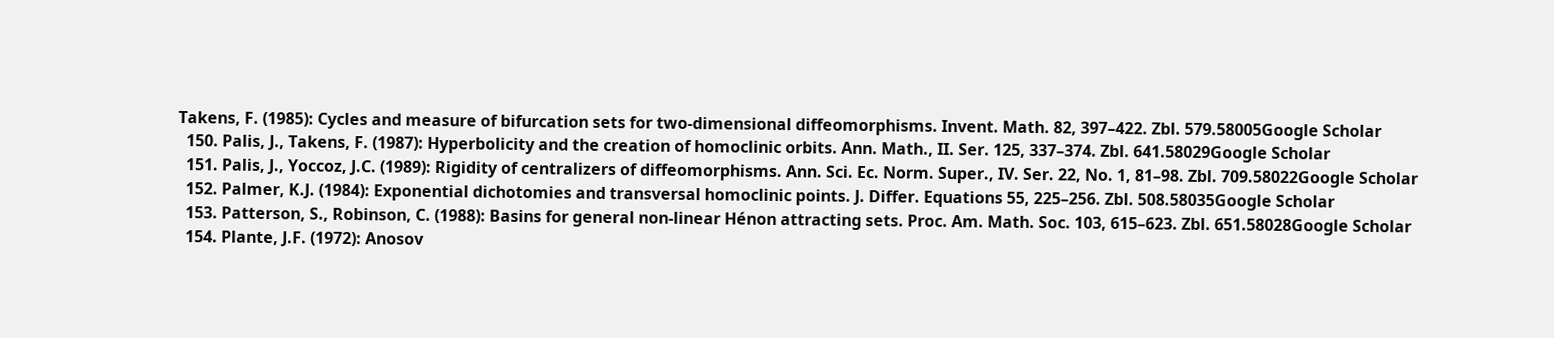Takens, F. (1985): Cycles and measure of bifurcation sets for two‑dimensional diffeomorphisms. Invent. Math. 82, 397–422. Zbl. 579.58005Google Scholar
  150. Palis, J., Takens, F. (1987): Hyperbolicity and the creation of homoclinic orbits. Ann. Math., II. Ser. 125, 337–374. Zbl. 641.58029Google Scholar
  151. Palis, J., Yoccoz, J.C. (1989): Rigidity of centralizers of diffeomorphisms. Ann. Sci. Ec. Norm. Super., IV. Ser. 22, No. 1, 81–98. Zbl. 709.58022Google Scholar
  152. Palmer, K.J. (1984): Exponential dichotomies and transversal homoclinic points. J. Differ. Equations 55, 225–256. Zbl. 508.58035Google Scholar
  153. Patterson, S., Robinson, C. (1988): Basins for general non-linear Hénon attracting sets. Proc. Am. Math. Soc. 103, 615–623. Zbl. 651.58028Google Scholar
  154. Plante, J.F. (1972): Anosov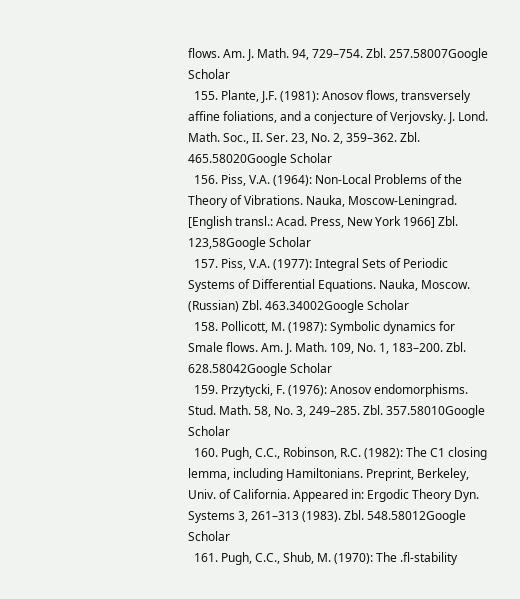flows. Am. J. Math. 94, 729–754. Zbl. 257.58007Google Scholar
  155. Plante, J.F. (1981): Anosov flows, transversely affine foliations, and a conjecture of Verjovsky. J. Lond. Math. Soc., II. Ser. 23, No. 2, 359–362. Zbl. 465.58020Google Scholar
  156. Piss, V.A. (1964): Non-Local Problems of the Theory of Vibrations. Nauka, Moscow‑Leningrad. [English transl.: Acad. Press, New York 1966] Zbl. 123,58Google Scholar
  157. Piss, V.A. (1977): Integral Sets of Periodic Systems of Differential Equations. Nauka, Moscow. (Russian) Zbl. 463.34002Google Scholar
  158. Pollicott, M. (1987): Symbolic dynamics for Smale flows. Am. J. Math. 109, No. 1, 183–200. Zbl. 628.58042Google Scholar
  159. Przytycki, F. (1976): Anosov endomorphisms. Stud. Math. 58, No. 3, 249–285. Zbl. 357.58010Google Scholar
  160. Pugh, C.C., Robinson, R.C. (1982): The C1 closing lemma, including Hamiltonians. Preprint, Berkeley, Univ. of California. Appeared in: Ergodic Theory Dyn. Systems 3, 261–313 (1983). Zbl. 548.58012Google Scholar
  161. Pugh, C.C., Shub, M. (1970): The .fl-stability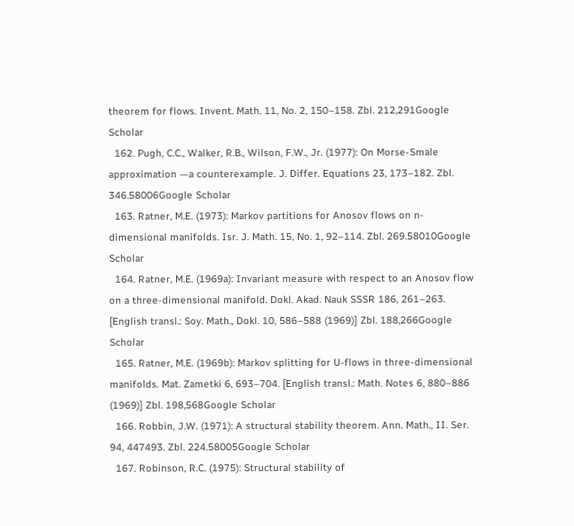theorem for flows. Invent. Math. 11, No. 2, 150–158. Zbl. 212,291Google Scholar
  162. Pugh, C.C., Walker, R.B., Wilson, F.W., Jr. (1977): On Morse-Smale approximation —a counterexample. J. Differ. Equations 23, 173–182. Zbl. 346.58006Google Scholar
  163. Ratner, M.E. (1973): Markov partitions for Anosov flows on n-dimensional manifolds. Isr. J. Math. 15, No. 1, 92–114. Zbl. 269.58010Google Scholar
  164. Ratner, M.E. (1969a): Invariant measure with respect to an Anosov flow on a three-dimensional manifold. Dokl. Akad. Nauk SSSR 186, 261–263. [English transl.: Soy. Math., Dokl. 10, 586–588 (1969)] Zbl. 188,266Google Scholar
  165. Ratner, M.E. (1969b): Markov splitting for U-flows in three-dimensional manifolds. Mat. Zametki 6, 693–704. [English transl.: Math. Notes 6, 880–886 (1969)] Zbl. 198,568Google Scholar
  166. Robbin, J.W. (1971): A structural stability theorem. Ann. Math., II. Ser. 94, 447493. Zbl. 224.58005Google Scholar
  167. Robinson, R.C. (1975): Structural stability of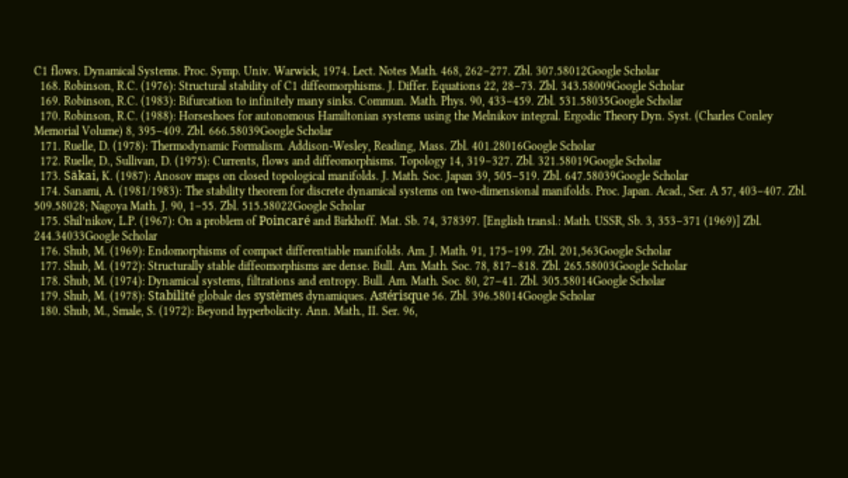C1 flows. Dynamical Systems. Proc. Symp. Univ. Warwick, 1974. Lect. Notes Math. 468, 262–277. Zbl. 307.58012Google Scholar
  168. Robinson, R.C. (1976): Structural stability of C1 diffeomorphisms. J. Differ. Equations 22, 28–73. Zbl. 343.58009Google Scholar
  169. Robinson, R.C. (1983): Bifurcation to infinitely many sinks. Commun. Math. Phys. 90, 433–459. Zbl. 531.58035Google Scholar
  170. Robinson, R.C. (1988): Horseshoes for autonomous Hamiltonian systems using the Melnikov integral. Ergodic Theory Dyn. Syst. (Charles Conley Memorial Volume) 8, 395–409. Zbl. 666.58039Google Scholar
  171. Ruelle, D. (1978): Thermodynamic Formalism. Addison-Wesley, Reading, Mass. Zbl. 401.28016Google Scholar
  172. Ruelle, D., Sullivan, D. (1975): Currents, flows and diffeomorphisms. Topology 14, 319–327. Zbl. 321.58019Google Scholar
  173. Säkai, K. (1987): Anosov maps on closed topological manifolds. J. Math. Soc. Japan 39, 505–519. Zbl. 647.58039Google Scholar
  174. Sanami, A. (1981/1983): The stability theorem for discrete dynamical systems on two-dimensional manifolds. Proc. Japan. Acad., Ser. A 57, 403–407. Zbl. 509.58028; Nagoya Math. J. 90, 1–55. Zbl. 515.58022Google Scholar
  175. Shil’nikov, L.P. (1967): On a problem of Poincaré and Birkhoff. Mat. Sb. 74, 378397. [English transl.: Math. USSR, Sb. 3, 353–371 (1969)] Zbl. 244.34033Google Scholar
  176. Shub, M. (1969): Endomorphisms of compact differentiable manifolds. Am. J. Math. 91, 175–199. Zbl. 201,563Google Scholar
  177. Shub, M. (1972): Structurally stable diffeomorphisms are dense. Bull. Am. Math. Soc. 78, 817–818. Zbl. 265.58003Google Scholar
  178. Shub, M. (1974): Dynamical systems, filtrations and entropy. Bull. Am. Math. Soc. 80, 27–41. Zbl. 305.58014Google Scholar
  179. Shub, M. (1978): Stabilité globale des systèmes dynamiques. Astérisque 56. Zbl. 396.58014Google Scholar
  180. Shub, M., Smale, S. (1972): Beyond hyperbolicity. Ann. Math., II. Ser. 96,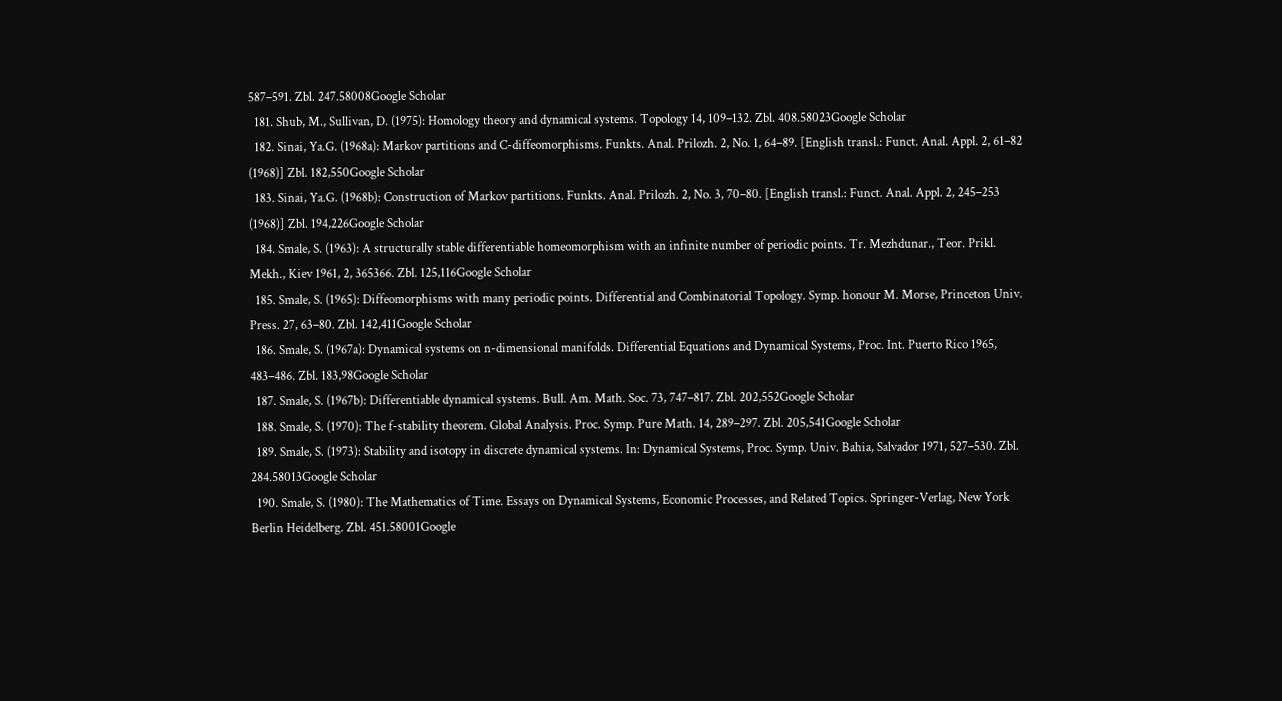587–591. Zbl. 247.58008Google Scholar
  181. Shub, M., Sullivan, D. (1975): Homology theory and dynamical systems. Topology 14, 109–132. Zbl. 408.58023Google Scholar
  182. Sinai, Ya.G. (1968a): Markov partitions and C-diffeomorphisms. Funkts. Anal. Prilozh. 2, No. 1, 64–89. [English transl.: Funct. Anal. Appl. 2, 61–82 (1968)] Zbl. 182,550Google Scholar
  183. Sinai, Ya.G. (1968b): Construction of Markov partitions. Funkts. Anal. Prilozh. 2, No. 3, 70–80. [English transl.: Funct. Anal. Appl. 2, 245–253 (1968)] Zbl. 194,226Google Scholar
  184. Smale, S. (1963): A structurally stable differentiable homeomorphism with an infinite number of periodic points. Tr. Mezhdunar., Teor. Prikl. Mekh., Kiev 1961, 2, 365366. Zbl. 125,116Google Scholar
  185. Smale, S. (1965): Diffeomorphisms with many periodic points. Differential and Combinatorial Topology. Symp. honour M. Morse, Princeton Univ. Press. 27, 63–80. Zbl. 142,411Google Scholar
  186. Smale, S. (1967a): Dynamical systems on n-dimensional manifolds. Differential Equations and Dynamical Systems, Proc. Int. Puerto Rico 1965, 483–486. Zbl. 183,98Google Scholar
  187. Smale, S. (1967b): Differentiable dynamical systems. Bull. Am. Math. Soc. 73, 747–817. Zbl. 202,552Google Scholar
  188. Smale, S. (1970): The f-stability theorem. Global Analysis. Proc. Symp. Pure Math. 14, 289–297. Zbl. 205,541Google Scholar
  189. Smale, S. (1973): Stability and isotopy in discrete dynamical systems. In: Dynamical Systems, Proc. Symp. Univ. Bahia, Salvador 1971, 527–530. Zbl. 284.58013Google Scholar
  190. Smale, S. (1980): The Mathematics of Time. Essays on Dynamical Systems, Economic Processes, and Related Topics. Springer-Verlag, New York Berlin Heidelberg. Zbl. 451.58001Google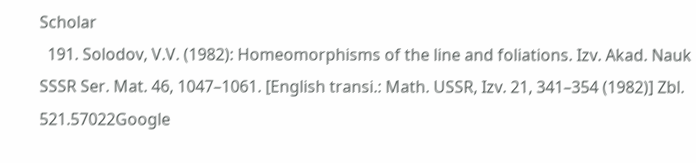Scholar
  191. Solodov, V.V. (1982): Homeomorphisms of the line and foliations. Izv. Akad. Nauk SSSR Ser. Mat. 46, 1047–1061. [English transi.: Math. USSR, Izv. 21, 341–354 (1982)] Zbl. 521.57022Google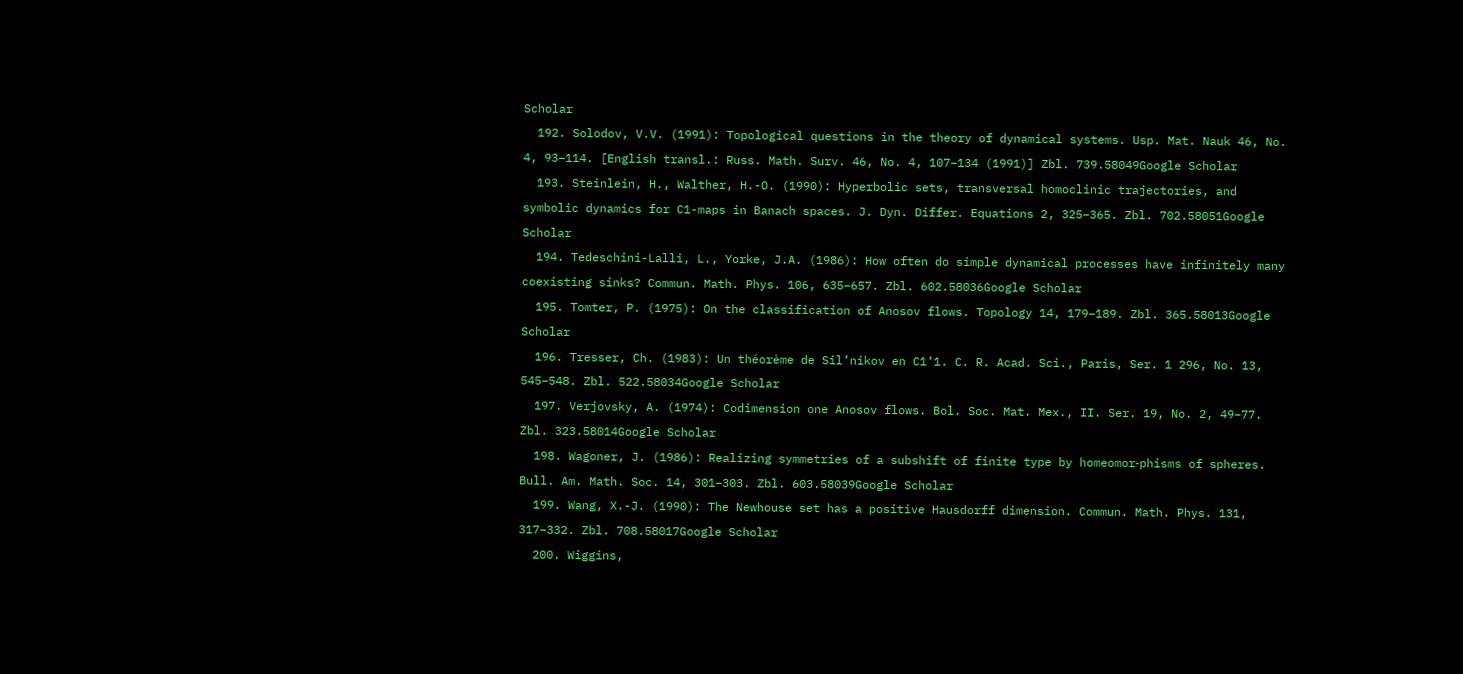Scholar
  192. Solodov, V.V. (1991): Topological questions in the theory of dynamical systems. Usp. Mat. Nauk 46, No. 4, 93–114. [English transl.: Russ. Math. Surv. 46, No. 4, 107–134 (1991)] Zbl. 739.58049Google Scholar
  193. Steinlein, H., Walther, H.-O. (1990): Hyperbolic sets, transversal homoclinic trajectories, and symbolic dynamics for C1-maps in Banach spaces. J. Dyn. Differ. Equations 2, 325–365. Zbl. 702.58051Google Scholar
  194. Tedeschini-Lalli, L., Yorke, J.A. (1986): How often do simple dynamical processes have infinitely many coexisting sinks? Commun. Math. Phys. 106, 635–657. Zbl. 602.58036Google Scholar
  195. Tomter, P. (1975): On the classification of Anosov flows. Topology 14, 179–189. Zbl. 365.58013Google Scholar
  196. Tresser, Ch. (1983): Un théorème de Sil’nikov en C1’1. C. R. Acad. Sci., Paris, Ser. 1 296, No. 13, 545–548. Zbl. 522.58034Google Scholar
  197. Verjovsky, A. (1974): Codimension one Anosov flows. Bol. Soc. Mat. Mex., II. Ser. 19, No. 2, 49–77. Zbl. 323.58014Google Scholar
  198. Wagoner, J. (1986): Realizing symmetries of a subshift of finite type by homeomor‑phisms of spheres. Bull. Am. Math. Soc. 14, 301–303. Zbl. 603.58039Google Scholar
  199. Wang, X.-J. (1990): The Newhouse set has a positive Hausdorff dimension. Commun. Math. Phys. 131, 317–332. Zbl. 708.58017Google Scholar
  200. Wiggins,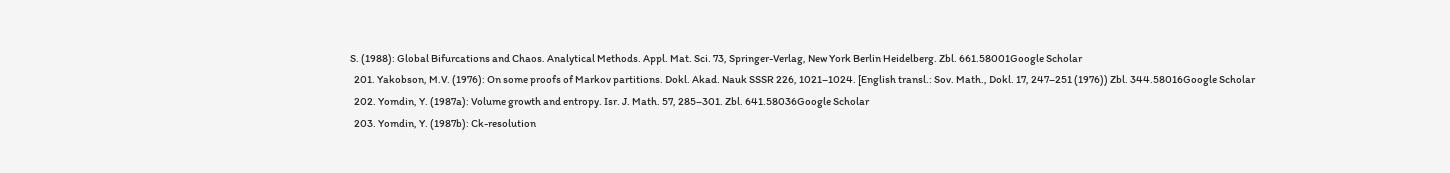S. (1988): Global Bifurcations and Chaos. Analytical Methods. Appl. Mat. Sci. 73, Springer-Verlag, New York Berlin Heidelberg. Zbl. 661.58001Google Scholar
  201. Yakobson, M.V. (1976): On some proofs of Markov partitions. Dokl. Akad. Nauk SSSR 226, 1021–1024. [English transl.: Sov. Math., Dokl. 17, 247–251 (1976)) Zbl. 344.58016Google Scholar
  202. Yomdin, Y. (1987a): Volume growth and entropy. Isr. J. Math. 57, 285–301. Zbl. 641.58036Google Scholar
  203. Yomdin, Y. (1987b): Ck-resolution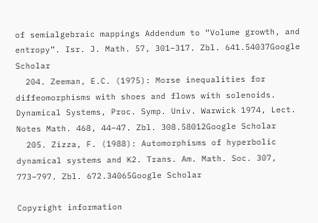of semialgebraic mappings Addendum to “Volume growth, and entropy”. Isr. J. Math. 57, 301–317. Zbl. 641.54037Google Scholar
  204. Zeeman, E.C. (1975): Morse inequalities for diffeomorphisms with shoes and flows with solenoids. Dynamical Systems, Proc. Symp. Univ. Warwick 1974, Lect. Notes Math. 468, 44–47. Zbl. 308.58012Google Scholar
  205. Zizza, F. (1988): Automorphisms of hyperbolic dynamical systems and K2. Trans. Am. Math. Soc. 307, 773–797. Zbl. 672.34065Google Scholar

Copyright information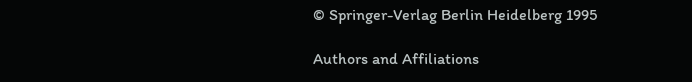© Springer-Verlag Berlin Heidelberg 1995

Authors and Affiliations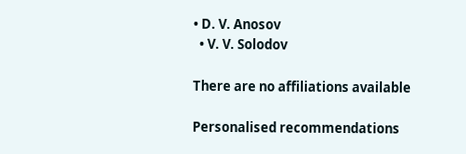• D. V. Anosov
  • V. V. Solodov

There are no affiliations available

Personalised recommendations